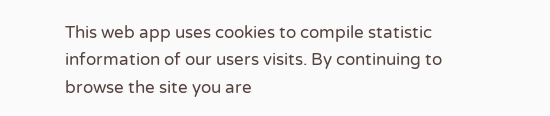This web app uses cookies to compile statistic information of our users visits. By continuing to browse the site you are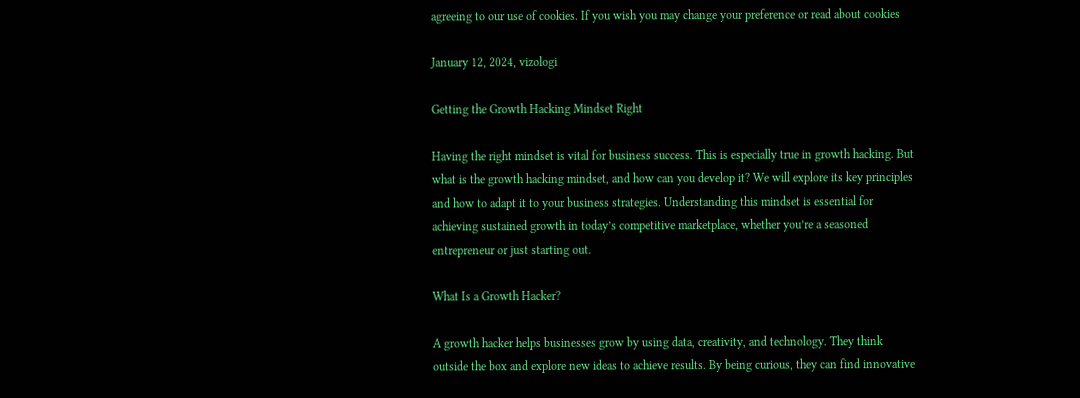agreeing to our use of cookies. If you wish you may change your preference or read about cookies

January 12, 2024, vizologi

Getting the Growth Hacking Mindset Right

Having the right mindset is vital for business success. This is especially true in growth hacking. But what is the growth hacking mindset, and how can you develop it? We will explore its key principles and how to adapt it to your business strategies. Understanding this mindset is essential for achieving sustained growth in today’s competitive marketplace, whether you’re a seasoned entrepreneur or just starting out.

What Is a Growth Hacker?

A growth hacker helps businesses grow by using data, creativity, and technology. They think outside the box and explore new ideas to achieve results. By being curious, they can find innovative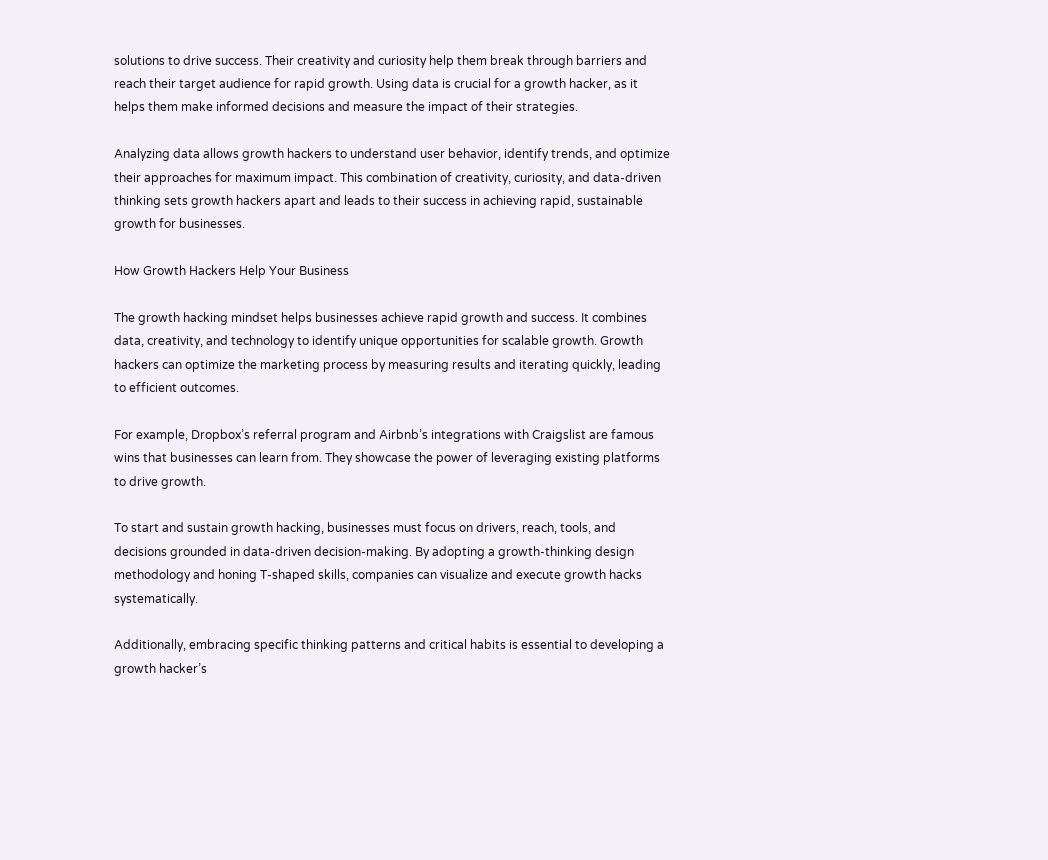solutions to drive success. Their creativity and curiosity help them break through barriers and reach their target audience for rapid growth. Using data is crucial for a growth hacker, as it helps them make informed decisions and measure the impact of their strategies.

Analyzing data allows growth hackers to understand user behavior, identify trends, and optimize their approaches for maximum impact. This combination of creativity, curiosity, and data-driven thinking sets growth hackers apart and leads to their success in achieving rapid, sustainable growth for businesses.

How Growth Hackers Help Your Business

The growth hacking mindset helps businesses achieve rapid growth and success. It combines data, creativity, and technology to identify unique opportunities for scalable growth. Growth hackers can optimize the marketing process by measuring results and iterating quickly, leading to efficient outcomes.

For example, Dropbox’s referral program and Airbnb’s integrations with Craigslist are famous wins that businesses can learn from. They showcase the power of leveraging existing platforms to drive growth.

To start and sustain growth hacking, businesses must focus on drivers, reach, tools, and decisions grounded in data-driven decision-making. By adopting a growth-thinking design methodology and honing T-shaped skills, companies can visualize and execute growth hacks systematically.

Additionally, embracing specific thinking patterns and critical habits is essential to developing a growth hacker’s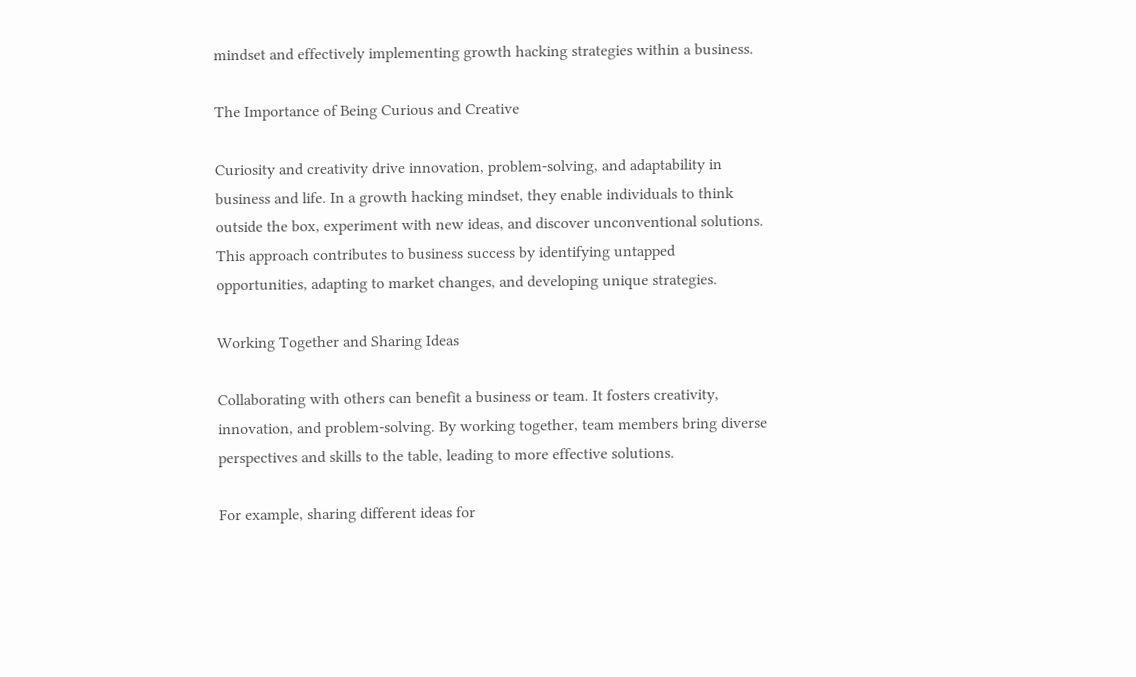mindset and effectively implementing growth hacking strategies within a business.

The Importance of Being Curious and Creative

Curiosity and creativity drive innovation, problem-solving, and adaptability in business and life. In a growth hacking mindset, they enable individuals to think outside the box, experiment with new ideas, and discover unconventional solutions. This approach contributes to business success by identifying untapped opportunities, adapting to market changes, and developing unique strategies.

Working Together and Sharing Ideas

Collaborating with others can benefit a business or team. It fosters creativity, innovation, and problem-solving. By working together, team members bring diverse perspectives and skills to the table, leading to more effective solutions.

For example, sharing different ideas for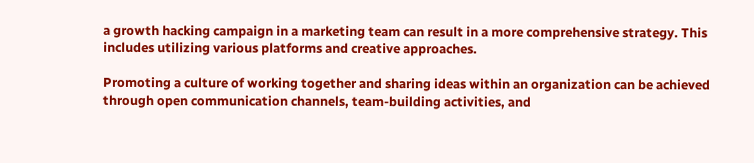a growth hacking campaign in a marketing team can result in a more comprehensive strategy. This includes utilizing various platforms and creative approaches.

Promoting a culture of working together and sharing ideas within an organization can be achieved through open communication channels, team-building activities, and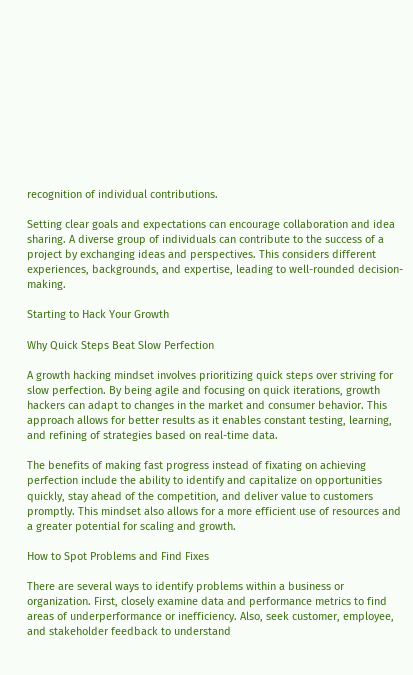recognition of individual contributions.

Setting clear goals and expectations can encourage collaboration and idea sharing. A diverse group of individuals can contribute to the success of a project by exchanging ideas and perspectives. This considers different experiences, backgrounds, and expertise, leading to well-rounded decision-making.

Starting to Hack Your Growth

Why Quick Steps Beat Slow Perfection

A growth hacking mindset involves prioritizing quick steps over striving for slow perfection. By being agile and focusing on quick iterations, growth hackers can adapt to changes in the market and consumer behavior. This approach allows for better results as it enables constant testing, learning, and refining of strategies based on real-time data.

The benefits of making fast progress instead of fixating on achieving perfection include the ability to identify and capitalize on opportunities quickly, stay ahead of the competition, and deliver value to customers promptly. This mindset also allows for a more efficient use of resources and a greater potential for scaling and growth.

How to Spot Problems and Find Fixes

There are several ways to identify problems within a business or organization. First, closely examine data and performance metrics to find areas of underperformance or inefficiency. Also, seek customer, employee, and stakeholder feedback to understand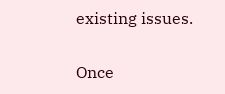existing issues.

Once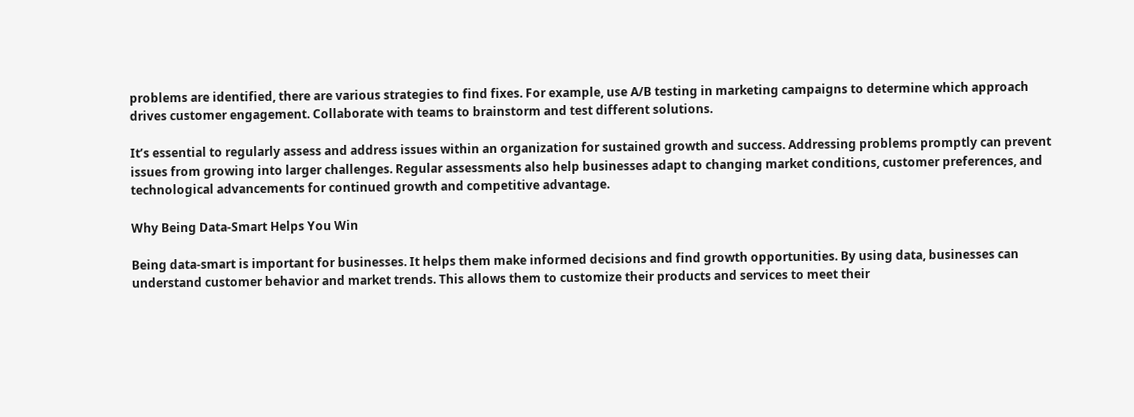problems are identified, there are various strategies to find fixes. For example, use A/B testing in marketing campaigns to determine which approach drives customer engagement. Collaborate with teams to brainstorm and test different solutions.

It’s essential to regularly assess and address issues within an organization for sustained growth and success. Addressing problems promptly can prevent issues from growing into larger challenges. Regular assessments also help businesses adapt to changing market conditions, customer preferences, and technological advancements for continued growth and competitive advantage.

Why Being Data-Smart Helps You Win

Being data-smart is important for businesses. It helps them make informed decisions and find growth opportunities. By using data, businesses can understand customer behavior and market trends. This allows them to customize their products and services to meet their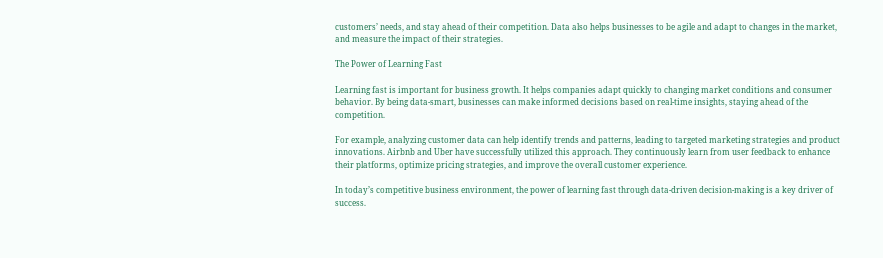customers’ needs, and stay ahead of their competition. Data also helps businesses to be agile and adapt to changes in the market, and measure the impact of their strategies.

The Power of Learning Fast

Learning fast is important for business growth. It helps companies adapt quickly to changing market conditions and consumer behavior. By being data-smart, businesses can make informed decisions based on real-time insights, staying ahead of the competition.

For example, analyzing customer data can help identify trends and patterns, leading to targeted marketing strategies and product innovations. Airbnb and Uber have successfully utilized this approach. They continuously learn from user feedback to enhance their platforms, optimize pricing strategies, and improve the overall customer experience.

In today’s competitive business environment, the power of learning fast through data-driven decision-making is a key driver of success.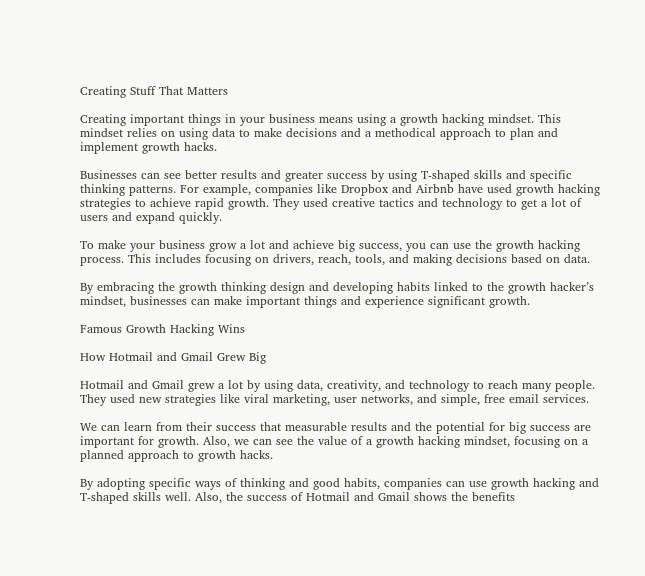Creating Stuff That Matters

Creating important things in your business means using a growth hacking mindset. This mindset relies on using data to make decisions and a methodical approach to plan and implement growth hacks.

Businesses can see better results and greater success by using T-shaped skills and specific thinking patterns. For example, companies like Dropbox and Airbnb have used growth hacking strategies to achieve rapid growth. They used creative tactics and technology to get a lot of users and expand quickly.

To make your business grow a lot and achieve big success, you can use the growth hacking process. This includes focusing on drivers, reach, tools, and making decisions based on data.

By embracing the growth thinking design and developing habits linked to the growth hacker’s mindset, businesses can make important things and experience significant growth.

Famous Growth Hacking Wins

How Hotmail and Gmail Grew Big

Hotmail and Gmail grew a lot by using data, creativity, and technology to reach many people. They used new strategies like viral marketing, user networks, and simple, free email services.

We can learn from their success that measurable results and the potential for big success are important for growth. Also, we can see the value of a growth hacking mindset, focusing on a planned approach to growth hacks.

By adopting specific ways of thinking and good habits, companies can use growth hacking and T-shaped skills well. Also, the success of Hotmail and Gmail shows the benefits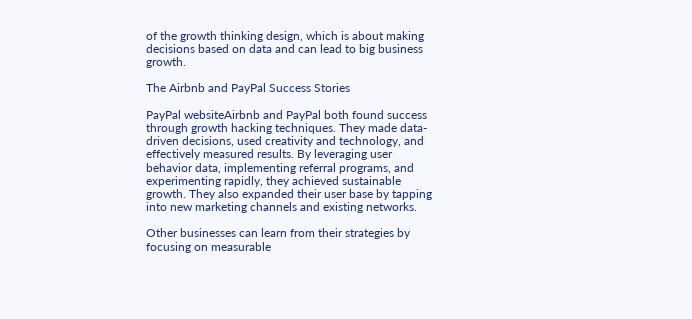of the growth thinking design, which is about making decisions based on data and can lead to big business growth.

The Airbnb and PayPal Success Stories

PayPal websiteAirbnb and PayPal both found success through growth hacking techniques. They made data-driven decisions, used creativity and technology, and effectively measured results. By leveraging user behavior data, implementing referral programs, and experimenting rapidly, they achieved sustainable growth. They also expanded their user base by tapping into new marketing channels and existing networks.

Other businesses can learn from their strategies by focusing on measurable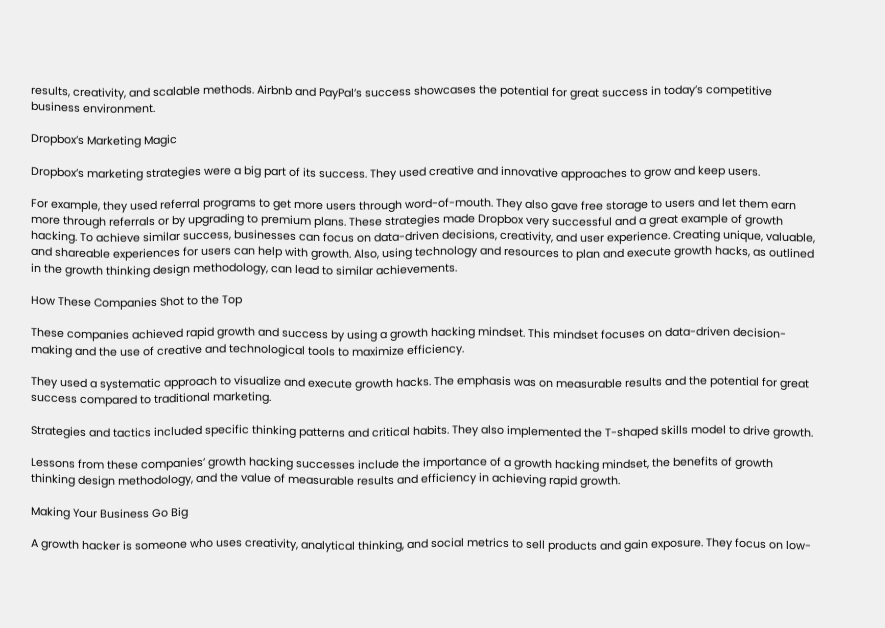results, creativity, and scalable methods. Airbnb and PayPal’s success showcases the potential for great success in today’s competitive business environment.

Dropbox’s Marketing Magic

Dropbox’s marketing strategies were a big part of its success. They used creative and innovative approaches to grow and keep users.

For example, they used referral programs to get more users through word-of-mouth. They also gave free storage to users and let them earn more through referrals or by upgrading to premium plans. These strategies made Dropbox very successful and a great example of growth hacking. To achieve similar success, businesses can focus on data-driven decisions, creativity, and user experience. Creating unique, valuable, and shareable experiences for users can help with growth. Also, using technology and resources to plan and execute growth hacks, as outlined in the growth thinking design methodology, can lead to similar achievements.

How These Companies Shot to the Top

These companies achieved rapid growth and success by using a growth hacking mindset. This mindset focuses on data-driven decision-making and the use of creative and technological tools to maximize efficiency.

They used a systematic approach to visualize and execute growth hacks. The emphasis was on measurable results and the potential for great success compared to traditional marketing.

Strategies and tactics included specific thinking patterns and critical habits. They also implemented the T-shaped skills model to drive growth.

Lessons from these companies’ growth hacking successes include the importance of a growth hacking mindset, the benefits of growth thinking design methodology, and the value of measurable results and efficiency in achieving rapid growth.

Making Your Business Go Big

A growth hacker is someone who uses creativity, analytical thinking, and social metrics to sell products and gain exposure. They focus on low-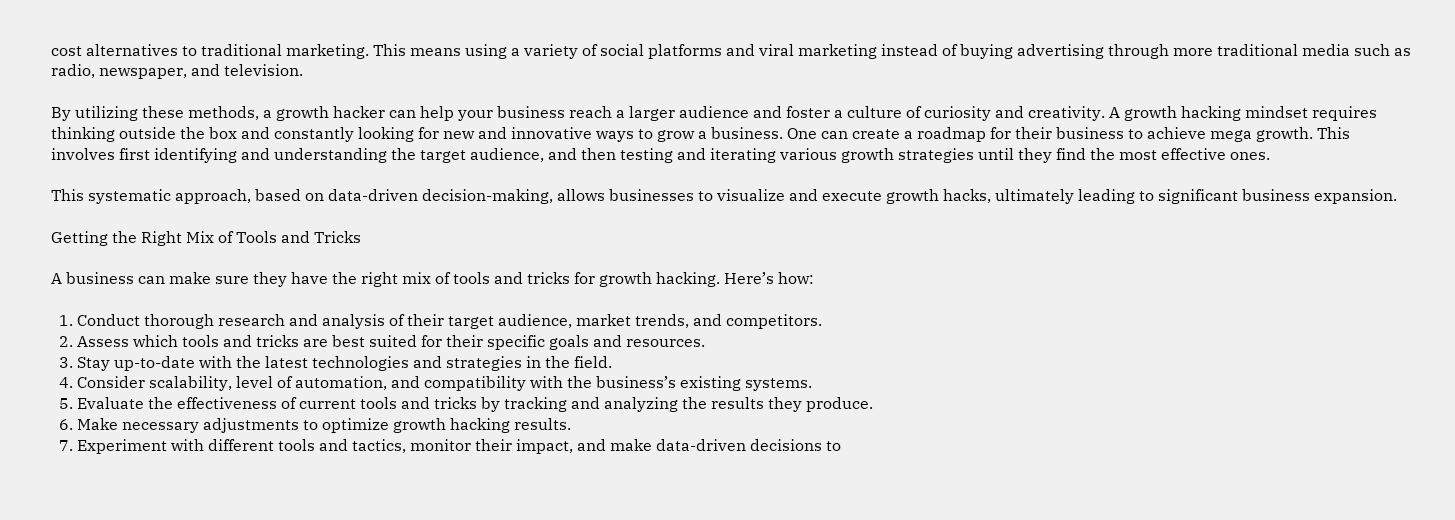cost alternatives to traditional marketing. This means using a variety of social platforms and viral marketing instead of buying advertising through more traditional media such as radio, newspaper, and television.

By utilizing these methods, a growth hacker can help your business reach a larger audience and foster a culture of curiosity and creativity. A growth hacking mindset requires thinking outside the box and constantly looking for new and innovative ways to grow a business. One can create a roadmap for their business to achieve mega growth. This involves first identifying and understanding the target audience, and then testing and iterating various growth strategies until they find the most effective ones.

This systematic approach, based on data-driven decision-making, allows businesses to visualize and execute growth hacks, ultimately leading to significant business expansion.

Getting the Right Mix of Tools and Tricks

A business can make sure they have the right mix of tools and tricks for growth hacking. Here’s how:

  1. Conduct thorough research and analysis of their target audience, market trends, and competitors.
  2. Assess which tools and tricks are best suited for their specific goals and resources.
  3. Stay up-to-date with the latest technologies and strategies in the field.
  4. Consider scalability, level of automation, and compatibility with the business’s existing systems.
  5. Evaluate the effectiveness of current tools and tricks by tracking and analyzing the results they produce.
  6. Make necessary adjustments to optimize growth hacking results.
  7. Experiment with different tools and tactics, monitor their impact, and make data-driven decisions to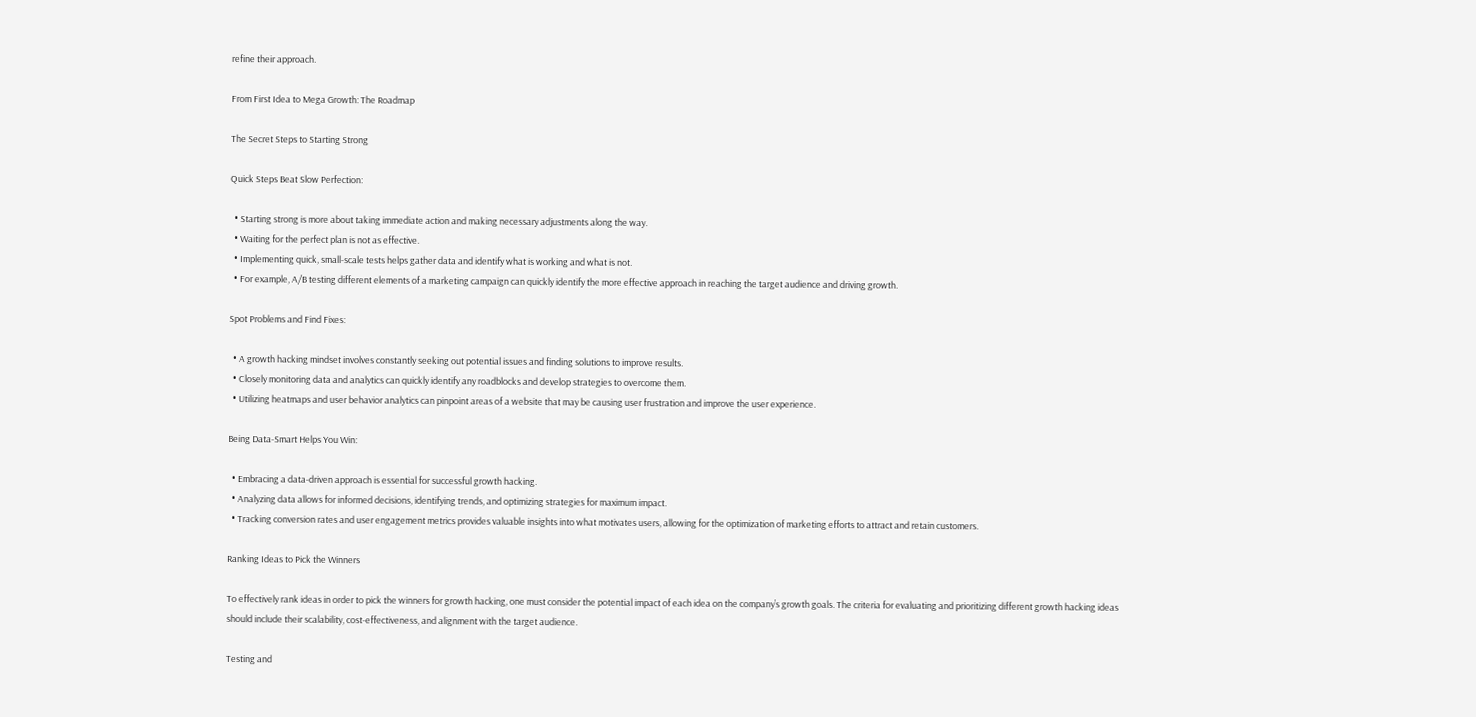refine their approach.

From First Idea to Mega Growth: The Roadmap

The Secret Steps to Starting Strong

Quick Steps Beat Slow Perfection:

  • Starting strong is more about taking immediate action and making necessary adjustments along the way.
  • Waiting for the perfect plan is not as effective.
  • Implementing quick, small-scale tests helps gather data and identify what is working and what is not.
  • For example, A/B testing different elements of a marketing campaign can quickly identify the more effective approach in reaching the target audience and driving growth.

Spot Problems and Find Fixes:

  • A growth hacking mindset involves constantly seeking out potential issues and finding solutions to improve results.
  • Closely monitoring data and analytics can quickly identify any roadblocks and develop strategies to overcome them.
  • Utilizing heatmaps and user behavior analytics can pinpoint areas of a website that may be causing user frustration and improve the user experience.

Being Data-Smart Helps You Win:

  • Embracing a data-driven approach is essential for successful growth hacking.
  • Analyzing data allows for informed decisions, identifying trends, and optimizing strategies for maximum impact.
  • Tracking conversion rates and user engagement metrics provides valuable insights into what motivates users, allowing for the optimization of marketing efforts to attract and retain customers.

Ranking Ideas to Pick the Winners

To effectively rank ideas in order to pick the winners for growth hacking, one must consider the potential impact of each idea on the company’s growth goals. The criteria for evaluating and prioritizing different growth hacking ideas should include their scalability, cost-effectiveness, and alignment with the target audience.

Testing and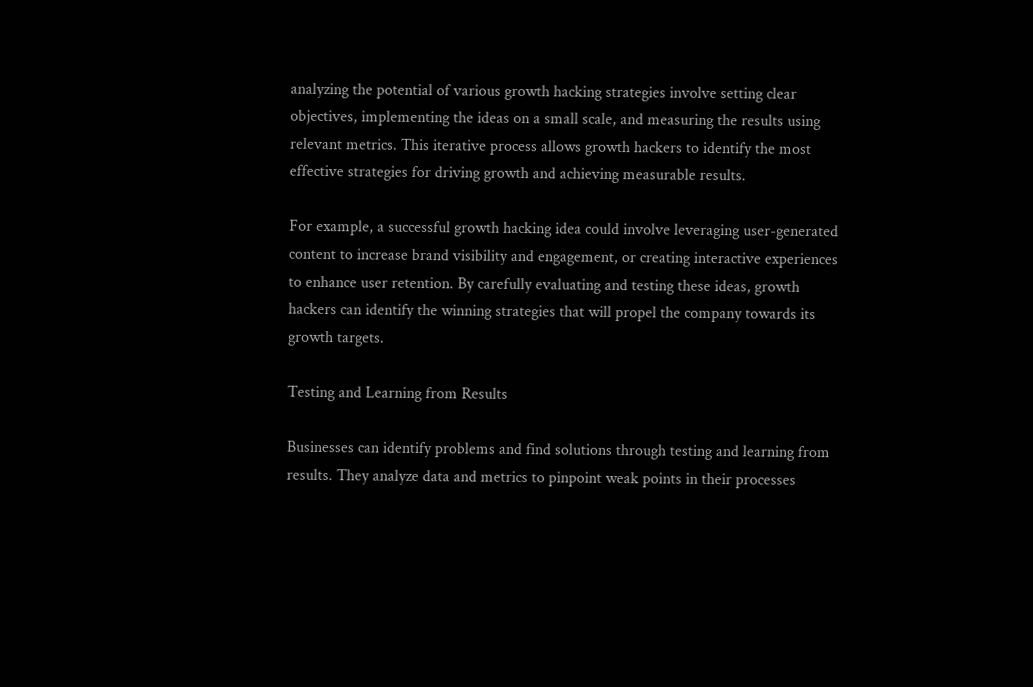analyzing the potential of various growth hacking strategies involve setting clear objectives, implementing the ideas on a small scale, and measuring the results using relevant metrics. This iterative process allows growth hackers to identify the most effective strategies for driving growth and achieving measurable results.

For example, a successful growth hacking idea could involve leveraging user-generated content to increase brand visibility and engagement, or creating interactive experiences to enhance user retention. By carefully evaluating and testing these ideas, growth hackers can identify the winning strategies that will propel the company towards its growth targets.

Testing and Learning from Results

Businesses can identify problems and find solutions through testing and learning from results. They analyze data and metrics to pinpoint weak points in their processes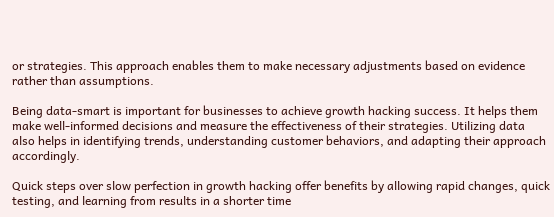or strategies. This approach enables them to make necessary adjustments based on evidence rather than assumptions.

Being data-smart is important for businesses to achieve growth hacking success. It helps them make well-informed decisions and measure the effectiveness of their strategies. Utilizing data also helps in identifying trends, understanding customer behaviors, and adapting their approach accordingly.

Quick steps over slow perfection in growth hacking offer benefits by allowing rapid changes, quick testing, and learning from results in a shorter time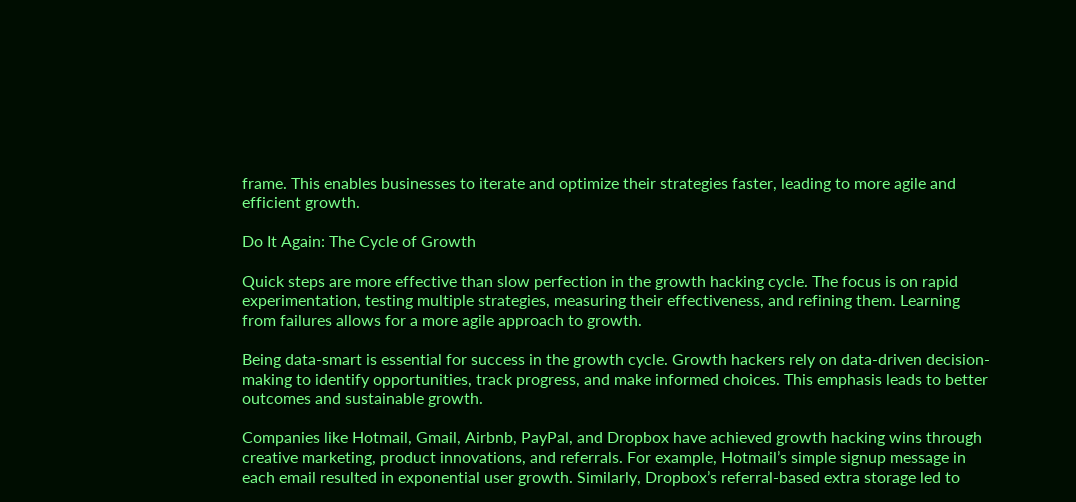frame. This enables businesses to iterate and optimize their strategies faster, leading to more agile and efficient growth.

Do It Again: The Cycle of Growth

Quick steps are more effective than slow perfection in the growth hacking cycle. The focus is on rapid experimentation, testing multiple strategies, measuring their effectiveness, and refining them. Learning from failures allows for a more agile approach to growth.

Being data-smart is essential for success in the growth cycle. Growth hackers rely on data-driven decision-making to identify opportunities, track progress, and make informed choices. This emphasis leads to better outcomes and sustainable growth.

Companies like Hotmail, Gmail, Airbnb, PayPal, and Dropbox have achieved growth hacking wins through creative marketing, product innovations, and referrals. For example, Hotmail’s simple signup message in each email resulted in exponential user growth. Similarly, Dropbox’s referral-based extra storage led to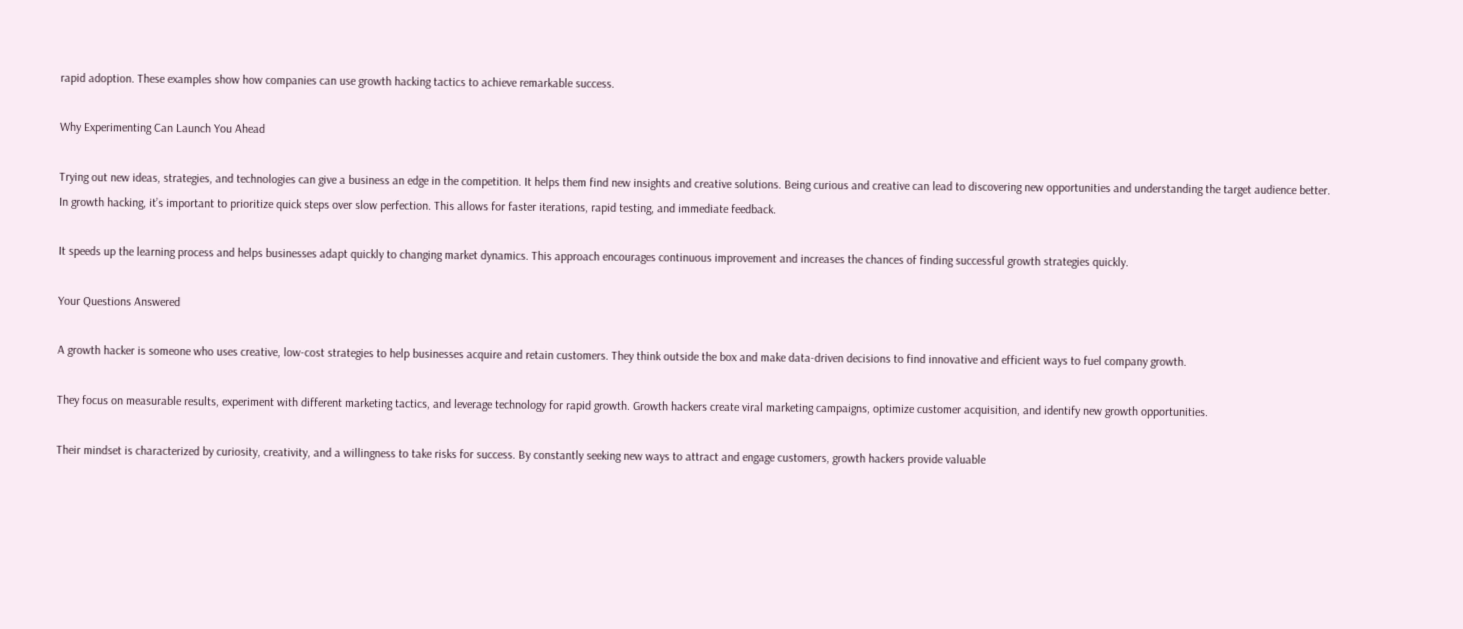rapid adoption. These examples show how companies can use growth hacking tactics to achieve remarkable success.

Why Experimenting Can Launch You Ahead

Trying out new ideas, strategies, and technologies can give a business an edge in the competition. It helps them find new insights and creative solutions. Being curious and creative can lead to discovering new opportunities and understanding the target audience better. In growth hacking, it’s important to prioritize quick steps over slow perfection. This allows for faster iterations, rapid testing, and immediate feedback.

It speeds up the learning process and helps businesses adapt quickly to changing market dynamics. This approach encourages continuous improvement and increases the chances of finding successful growth strategies quickly.

Your Questions Answered

A growth hacker is someone who uses creative, low-cost strategies to help businesses acquire and retain customers. They think outside the box and make data-driven decisions to find innovative and efficient ways to fuel company growth.

They focus on measurable results, experiment with different marketing tactics, and leverage technology for rapid growth. Growth hackers create viral marketing campaigns, optimize customer acquisition, and identify new growth opportunities.

Their mindset is characterized by curiosity, creativity, and a willingness to take risks for success. By constantly seeking new ways to attract and engage customers, growth hackers provide valuable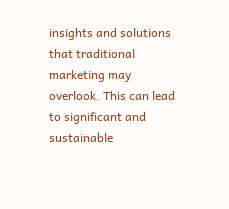insights and solutions that traditional marketing may overlook. This can lead to significant and sustainable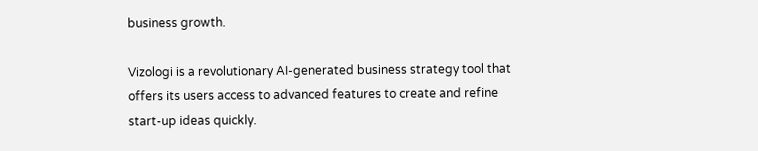business growth.

Vizologi is a revolutionary AI-generated business strategy tool that offers its users access to advanced features to create and refine start-up ideas quickly.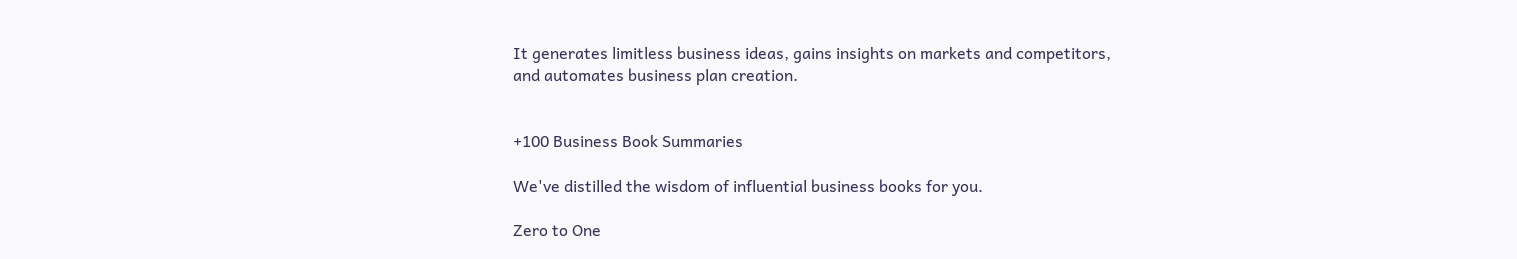It generates limitless business ideas, gains insights on markets and competitors, and automates business plan creation.


+100 Business Book Summaries

We've distilled the wisdom of influential business books for you.

Zero to One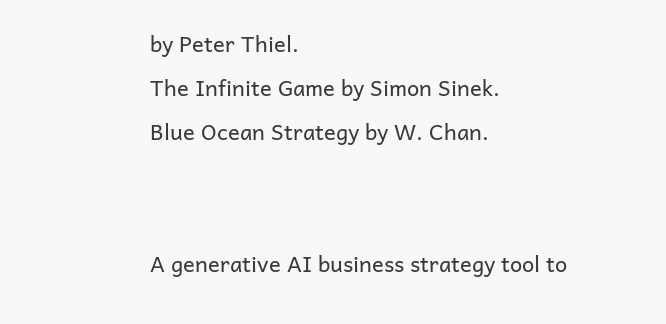by Peter Thiel.
The Infinite Game by Simon Sinek.
Blue Ocean Strategy by W. Chan.


A generative AI business strategy tool to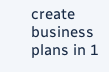create business plans in 1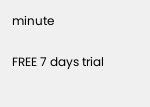minute

FREE 7 days trial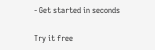‐ Get started in seconds

Try it free